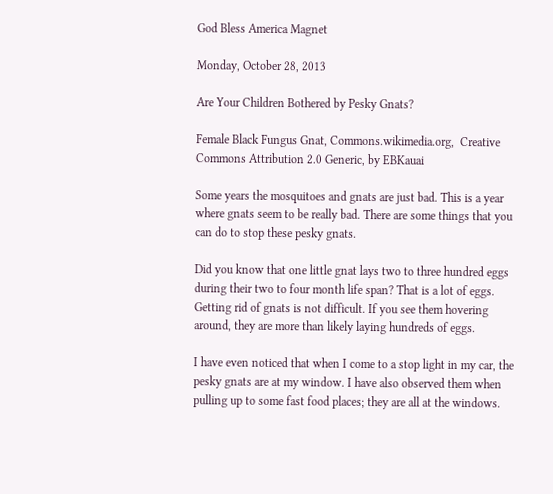God Bless America Magnet

Monday, October 28, 2013

Are Your Children Bothered by Pesky Gnats?

Female Black Fungus Gnat, Commons.wikimedia.org,  Creative Commons Attribution 2.0 Generic, by EBKauai

Some years the mosquitoes and gnats are just bad. This is a year where gnats seem to be really bad. There are some things that you can do to stop these pesky gnats.

Did you know that one little gnat lays two to three hundred eggs during their two to four month life span? That is a lot of eggs. Getting rid of gnats is not difficult. If you see them hovering around, they are more than likely laying hundreds of eggs.

I have even noticed that when I come to a stop light in my car, the pesky gnats are at my window. I have also observed them when pulling up to some fast food places; they are all at the windows.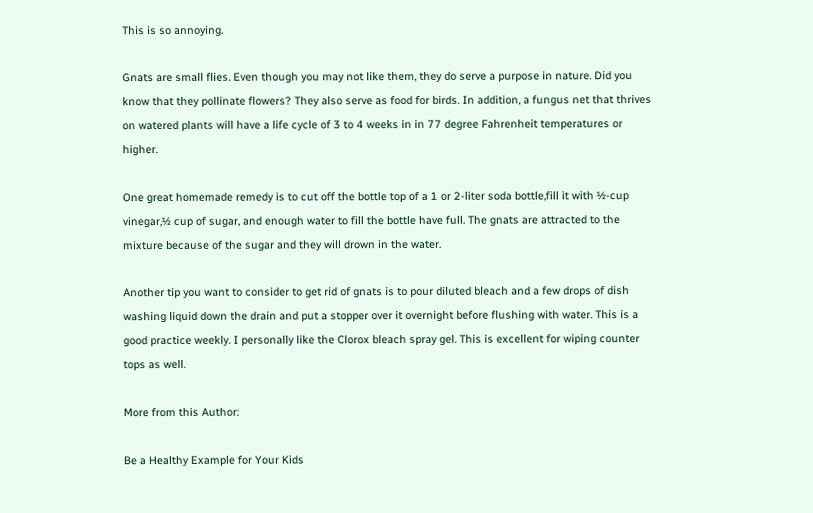This is so annoying.

Gnats are small flies. Even though you may not like them, they do serve a purpose in nature. Did you know that they pollinate flowers? They also serve as food for birds. In addition, a fungus net that thrives on watered plants will have a life cycle of 3 to 4 weeks in in 77 degree Fahrenheit temperatures or higher.

One great homemade remedy is to cut off the bottle top of a 1 or 2-liter soda bottle,fill it with ½-cup vinegar,½ cup of sugar, and enough water to fill the bottle have full. The gnats are attracted to the mixture because of the sugar and they will drown in the water.

Another tip you want to consider to get rid of gnats is to pour diluted bleach and a few drops of dish washing liquid down the drain and put a stopper over it overnight before flushing with water. This is a good practice weekly. I personally like the Clorox bleach spray gel. This is excellent for wiping counter tops as well.

More from this Author:

Be a Healthy Example for Your Kids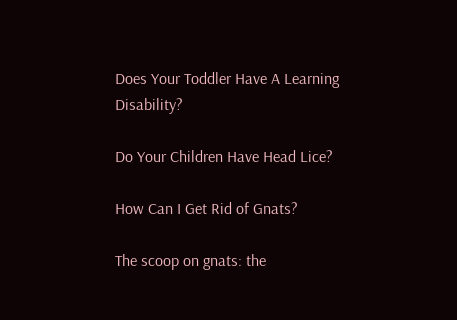Does Your Toddler Have A Learning Disability?

Do Your Children Have Head Lice?

How Can I Get Rid of Gnats?

The scoop on gnats: the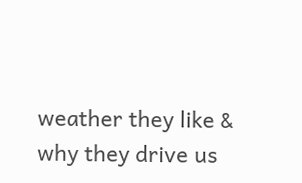weather they like & why they drive us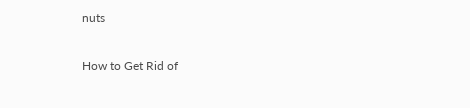nuts

How to Get Rid of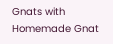Gnats with Homemade Gnat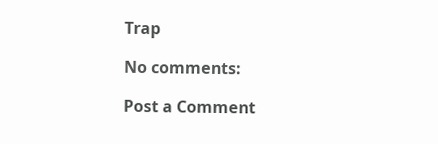Trap

No comments:

Post a Comment